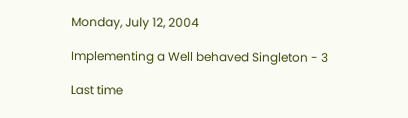Monday, July 12, 2004

Implementing a Well behaved Singleton - 3

Last time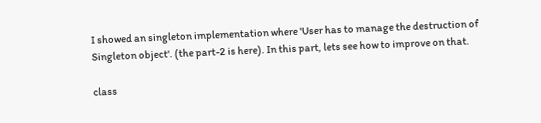I showed an singleton implementation where 'User has to manage the destruction of Singleton object'. (the part-2 is here). In this part, lets see how to improve on that.

class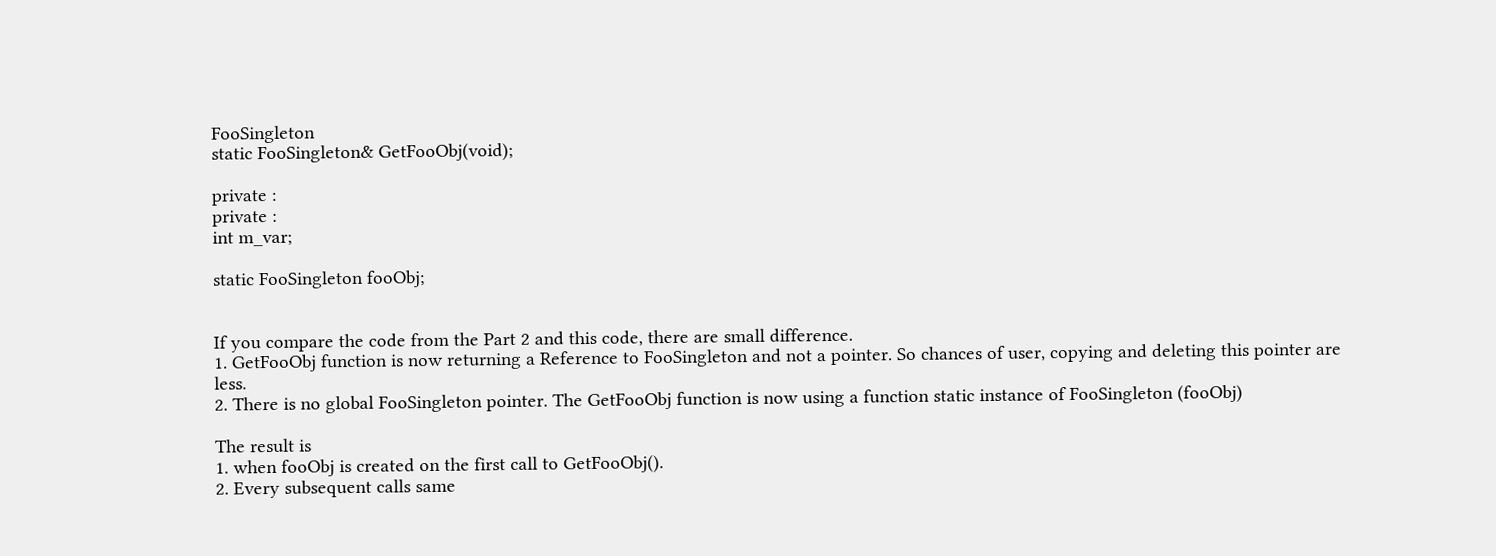FooSingleton
static FooSingleton& GetFooObj(void);

private :
private :
int m_var;

static FooSingleton fooObj;


If you compare the code from the Part 2 and this code, there are small difference.
1. GetFooObj function is now returning a Reference to FooSingleton and not a pointer. So chances of user, copying and deleting this pointer are less.
2. There is no global FooSingleton pointer. The GetFooObj function is now using a function static instance of FooSingleton (fooObj)

The result is
1. when fooObj is created on the first call to GetFooObj().
2. Every subsequent calls same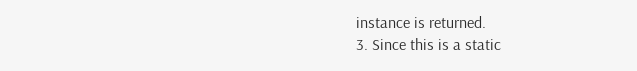instance is returned.
3. Since this is a static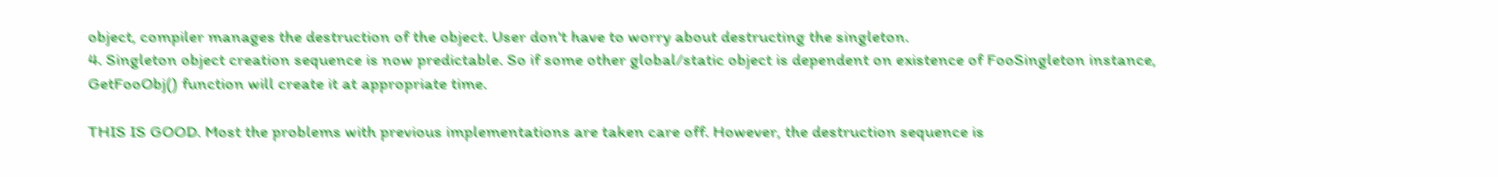object, compiler manages the destruction of the object. User don't have to worry about destructing the singleton.
4. Singleton object creation sequence is now predictable. So if some other global/static object is dependent on existence of FooSingleton instance, GetFooObj() function will create it at appropriate time.

THIS IS GOOD. Most the problems with previous implementations are taken care off. However, the destruction sequence is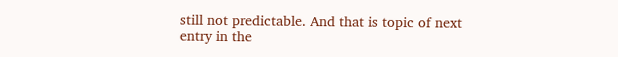still not predictable. And that is topic of next entry in the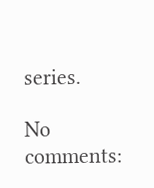series.

No comments: